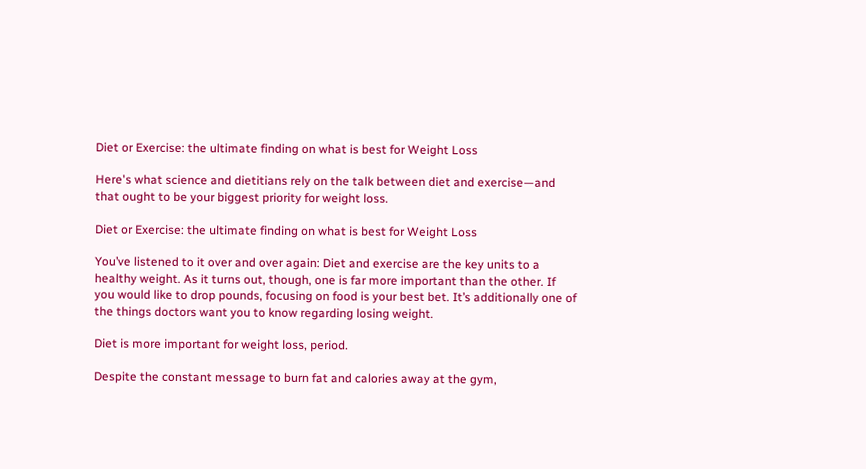Diet or Exercise: the ultimate finding on what is best for Weight Loss

Here's what science and dietitians rely on the talk between diet and exercise—and that ought to be your biggest priority for weight loss.

Diet or Exercise: the ultimate finding on what is best for Weight Loss

You’ve listened to it over and over again: Diet and exercise are the key units to a healthy weight. As it turns out, though, one is far more important than the other. If you would like to drop pounds, focusing on food is your best bet. It’s additionally one of the things doctors want you to know regarding losing weight.

Diet is more important for weight loss, period.

Despite the constant message to burn fat and calories away at the gym,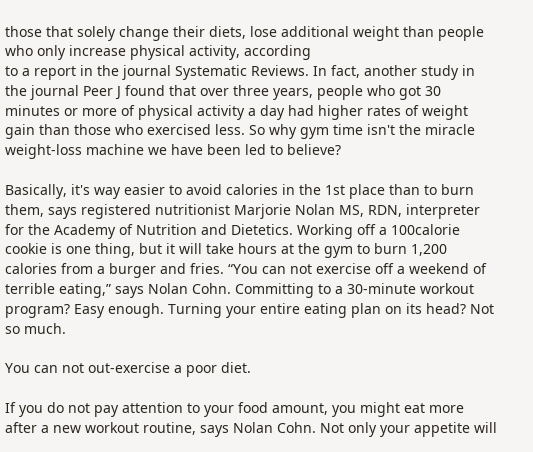those that solely change their diets, lose additional weight than people who only increase physical activity, according
to a report in the journal Systematic Reviews. In fact, another study in the journal Peer J found that over three years, people who got 30 minutes or more of physical activity a day had higher rates of weight gain than those who exercised less. So why gym time isn't the miracle weight-loss machine we have been led to believe?

Basically, it's way easier to avoid calories in the 1st place than to burn them, says registered nutritionist Marjorie Nolan MS, RDN, interpreter for the Academy of Nutrition and Dietetics. Working off a 100calorie cookie is one thing, but it will take hours at the gym to burn 1,200 calories from a burger and fries. “You can not exercise off a weekend of terrible eating,” says Nolan Cohn. Committing to a 30-minute workout program? Easy enough. Turning your entire eating plan on its head? Not so much.

You can not out-exercise a poor diet.

If you do not pay attention to your food amount, you might eat more after a new workout routine, says Nolan Cohn. Not only your appetite will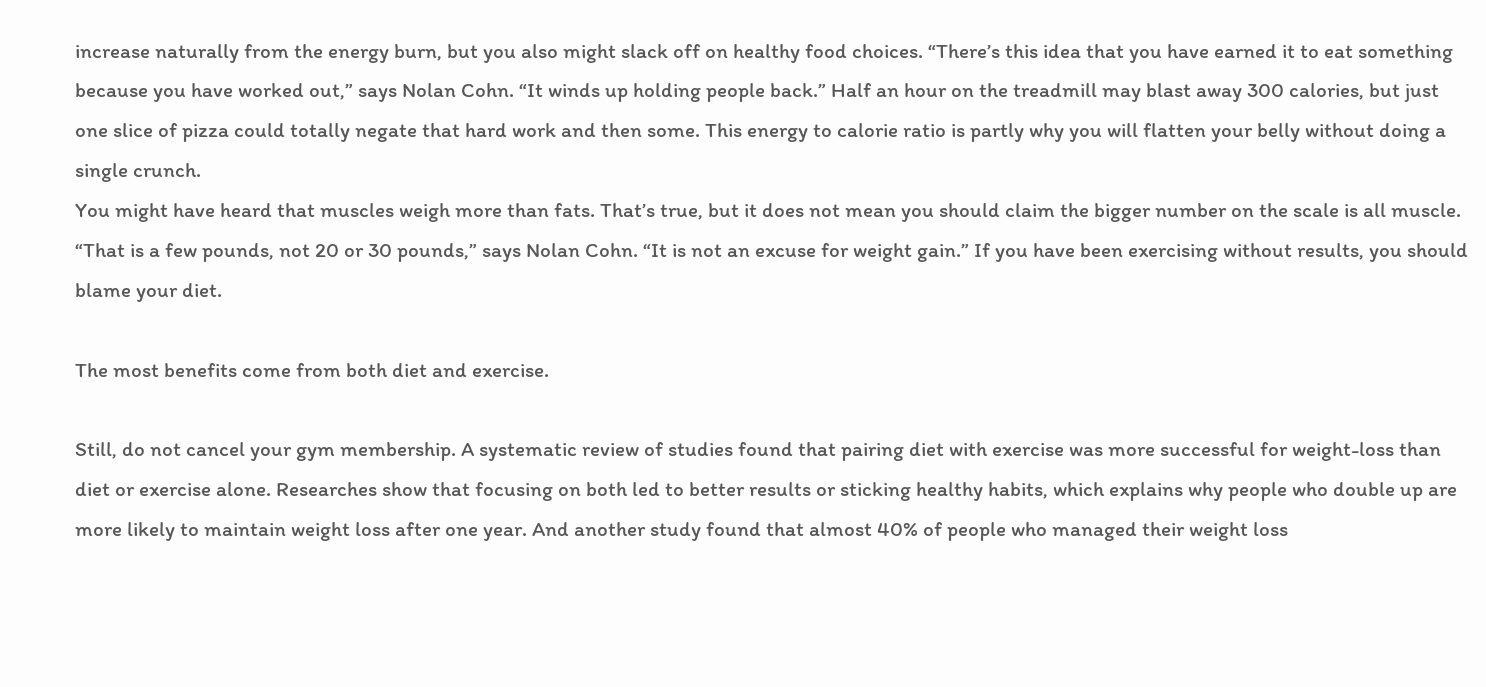increase naturally from the energy burn, but you also might slack off on healthy food choices. “There’s this idea that you have earned it to eat something because you have worked out,” says Nolan Cohn. “It winds up holding people back.” Half an hour on the treadmill may blast away 300 calories, but just one slice of pizza could totally negate that hard work and then some. This energy to calorie ratio is partly why you will flatten your belly without doing a single crunch.
You might have heard that muscles weigh more than fats. That’s true, but it does not mean you should claim the bigger number on the scale is all muscle. “That is a few pounds, not 20 or 30 pounds,” says Nolan Cohn. “It is not an excuse for weight gain.” If you have been exercising without results, you should blame your diet.

The most benefits come from both diet and exercise.

Still, do not cancel your gym membership. A systematic review of studies found that pairing diet with exercise was more successful for weight-loss than diet or exercise alone. Researches show that focusing on both led to better results or sticking healthy habits, which explains why people who double up are more likely to maintain weight loss after one year. And another study found that almost 40% of people who managed their weight loss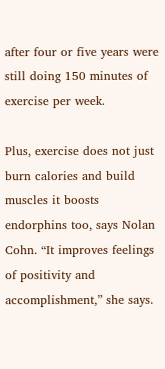after four or five years were still doing 150 minutes of exercise per week.

Plus, exercise does not just burn calories and build muscles it boosts endorphins too, says Nolan Cohn. “It improves feelings of positivity and accomplishment,” she says.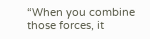“When you combine those forces, it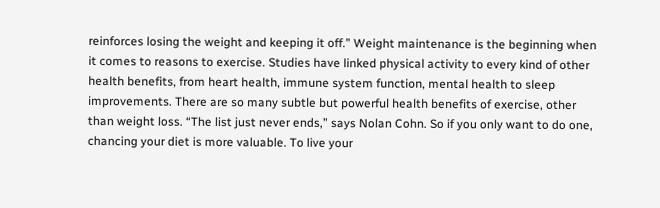reinforces losing the weight and keeping it off.” Weight maintenance is the beginning when it comes to reasons to exercise. Studies have linked physical activity to every kind of other health benefits, from heart health, immune system function, mental health to sleep improvements. There are so many subtle but powerful health benefits of exercise, other than weight loss. “The list just never ends,” says Nolan Cohn. So if you only want to do one, chancing your diet is more valuable. To live your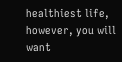healthiest life, however, you will want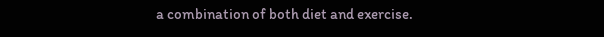a combination of both diet and exercise.